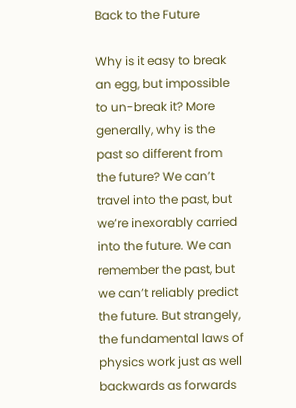Back to the Future

Why is it easy to break an egg, but impossible to un-break it? More generally, why is the past so different from the future? We can’t travel into the past, but we’re inexorably carried into the future. We can remember the past, but we can’t reliably predict the future. But strangely, the fundamental laws of physics work just as well backwards as forwards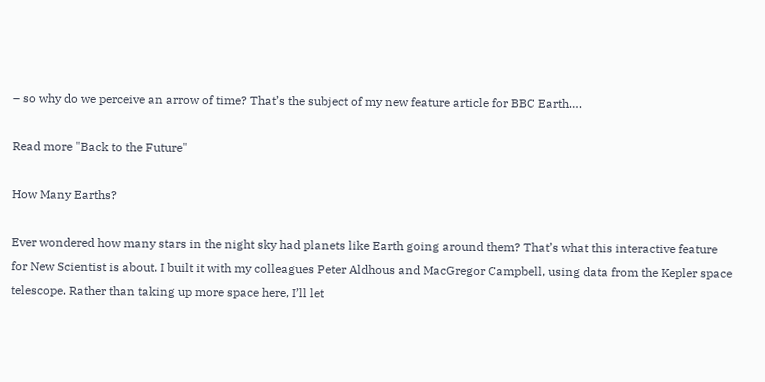– so why do we perceive an arrow of time? That’s the subject of my new feature article for BBC Earth….

Read more "Back to the Future"

How Many Earths?

Ever wondered how many stars in the night sky had planets like Earth going around them? That’s what this interactive feature for New Scientist is about. I built it with my colleagues Peter Aldhous and MacGregor Campbell, using data from the Kepler space telescope. Rather than taking up more space here, I’ll let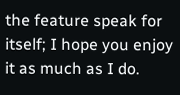the feature speak for itself; I hope you enjoy it as much as I do.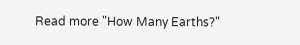Read more "How Many Earths?"